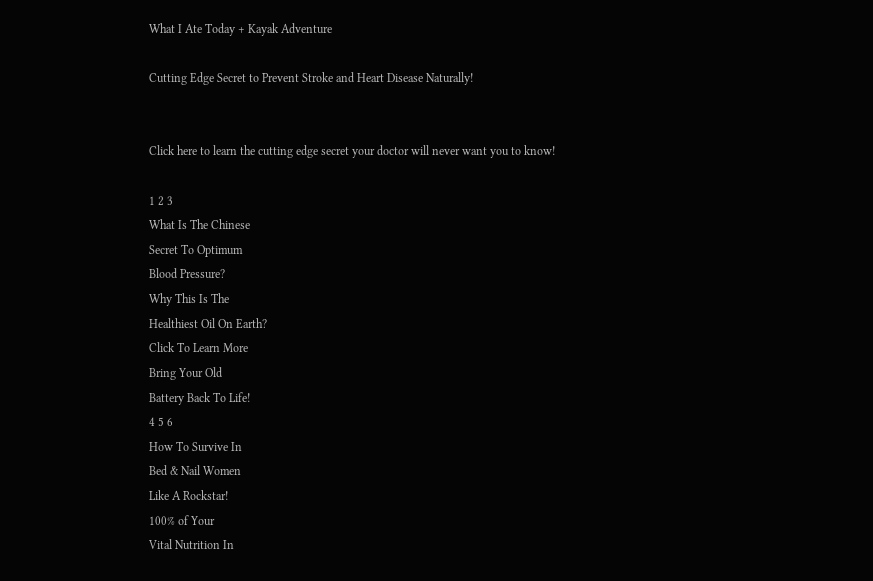What I Ate Today + Kayak Adventure

Cutting Edge Secret to Prevent Stroke and Heart Disease Naturally!


Click here to learn the cutting edge secret your doctor will never want you to know!

1 2 3
What Is The Chinese
Secret To Optimum
Blood Pressure?
Why This Is The
Healthiest Oil On Earth?
Click To Learn More
Bring Your Old
Battery Back To Life!
4 5 6
How To Survive In
Bed & Nail Women
Like A Rockstar!
100% of Your
Vital Nutrition In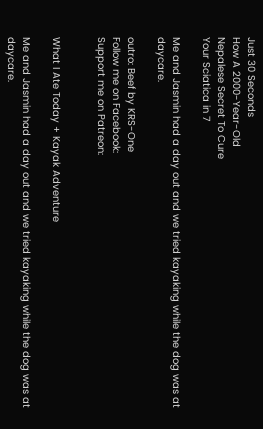Just 30 Seconds
How A 2000-Year-Old
Nepalese Secret To Cure
Your Sciatica in 7

Me and Jasmin had a day out and we tried kayaking while the dog was at daycare.

outro: Beef by KRS-One
Follow me on Facebook:
Support me on Patreon:


What I Ate Today + Kayak Adventure

Me and Jasmin had a day out and we tried kayaking while the dog was at daycare.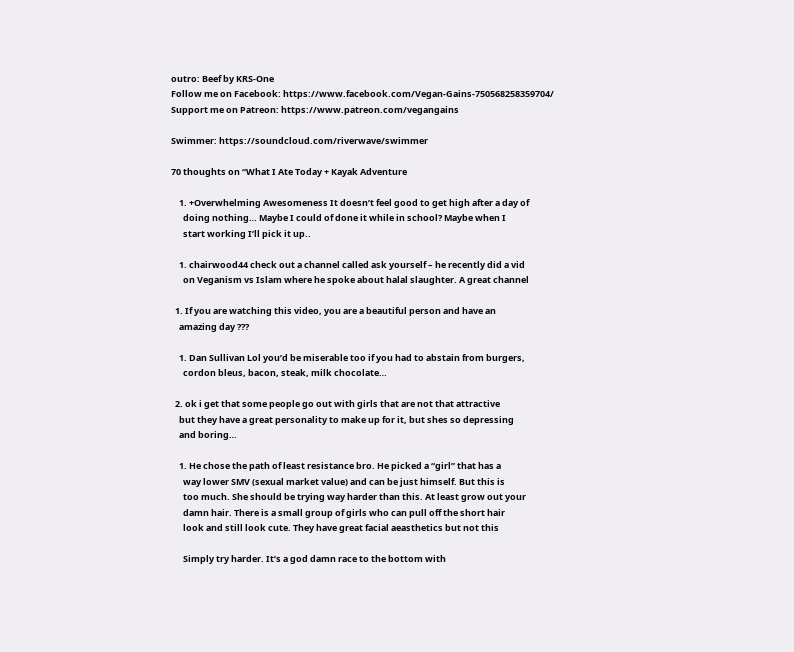outro: Beef by KRS-One
Follow me on Facebook: https://www.facebook.com/Vegan-Gains-750568258359704/
Support me on Patreon: https://www.patreon.com/vegangains

Swimmer: https://soundcloud.com/riverwave/swimmer

70 thoughts on “What I Ate Today + Kayak Adventure

    1. +Overwhelming Awesomeness It doesn’t feel good to get high after a day of
      doing nothing… Maybe I could of done it while in school? Maybe when I
      start working I’ll pick it up..

    1. chairwood44 check out a channel called ask yourself – he recently did a vid
      on Veganism vs Islam where he spoke about halal slaughter. A great channel

  1. If you are watching this video, you are a beautiful person and have an
    amazing day ???

    1. Dan Sullivan Lol you’d be miserable too if you had to abstain from burgers,
      cordon bleus, bacon, steak, milk chocolate…

  2. ok i get that some people go out with girls that are not that attractive
    but they have a great personality to make up for it, but shes so depressing
    and boring…

    1. He chose the path of least resistance bro. He picked a “girl” that has a
      way lower SMV (sexual market value) and can be just himself. But this is
      too much. She should be trying way harder than this. At least grow out your
      damn hair. There is a small group of girls who can pull off the short hair
      look and still look cute. They have great facial aeasthetics but not this

      Simply try harder. It’s a god damn race to the bottom with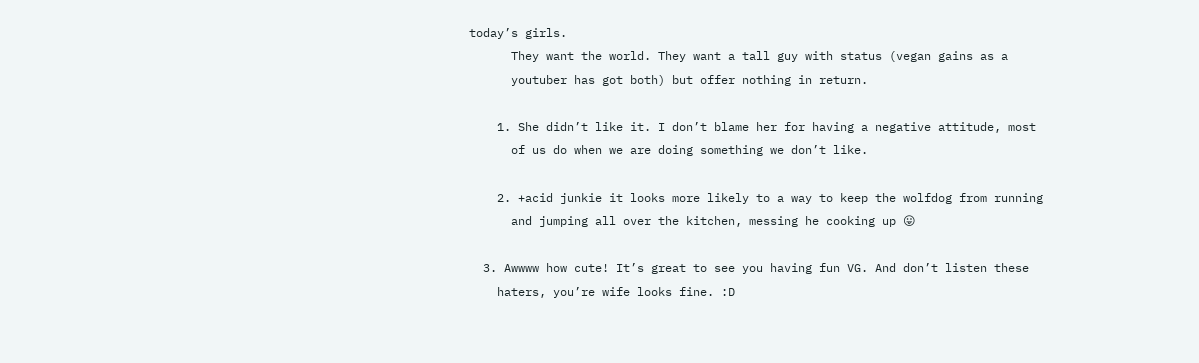today’s girls.
      They want the world. They want a tall guy with status (vegan gains as a
      youtuber has got both) but offer nothing in return.

    1. She didn’t like it. I don’t blame her for having a negative attitude, most
      of us do when we are doing something we don’t like.

    2. +acid junkie it looks more likely to a way to keep the wolfdog from running
      and jumping all over the kitchen, messing he cooking up 😛

  3. Awwww how cute! It’s great to see you having fun VG. And don’t listen these
    haters, you’re wife looks fine. :D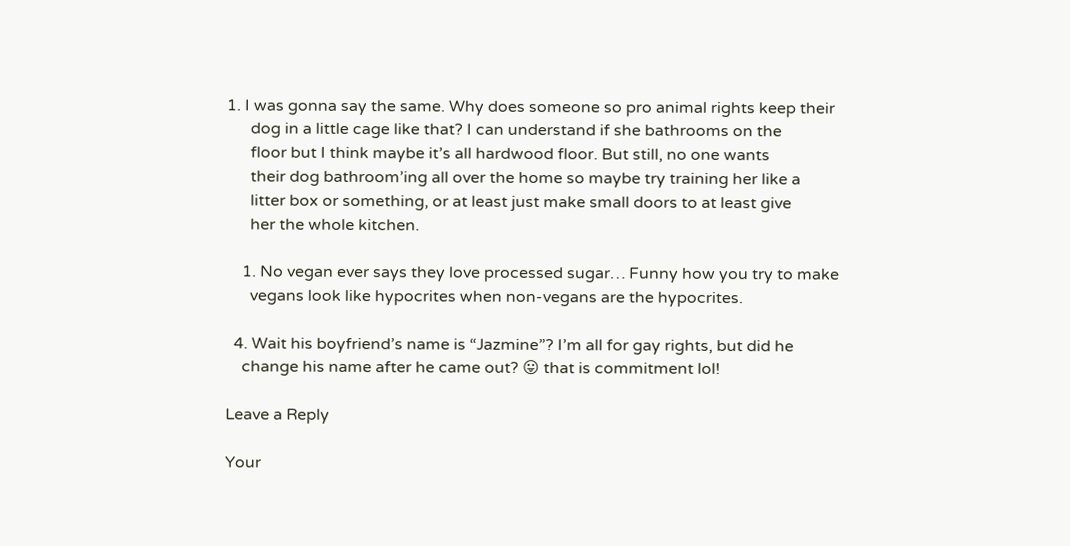1. I was gonna say the same. Why does someone so pro animal rights keep their
      dog in a little cage like that? I can understand if she bathrooms on the
      floor but I think maybe it’s all hardwood floor. But still, no one wants
      their dog bathroom’ing all over the home so maybe try training her like a
      litter box or something, or at least just make small doors to at least give
      her the whole kitchen.

    1. No vegan ever says they love processed sugar… Funny how you try to make
      vegans look like hypocrites when non-vegans are the hypocrites.

  4. Wait his boyfriend’s name is “Jazmine”? I’m all for gay rights, but did he
    change his name after he came out? 😛 that is commitment lol!

Leave a Reply

Your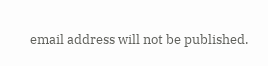email address will not be published.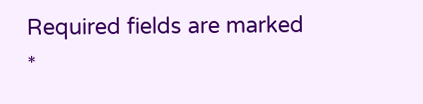Required fields are marked *